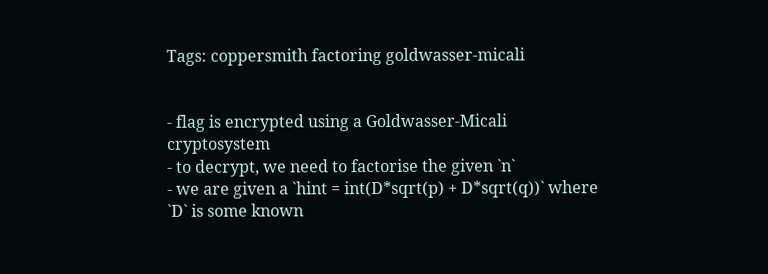Tags: coppersmith factoring goldwasser-micali


- flag is encrypted using a Goldwasser-Micali cryptosystem
- to decrypt, we need to factorise the given `n`
- we are given a `hint = int(D*sqrt(p) + D*sqrt(q))` where `D` is some known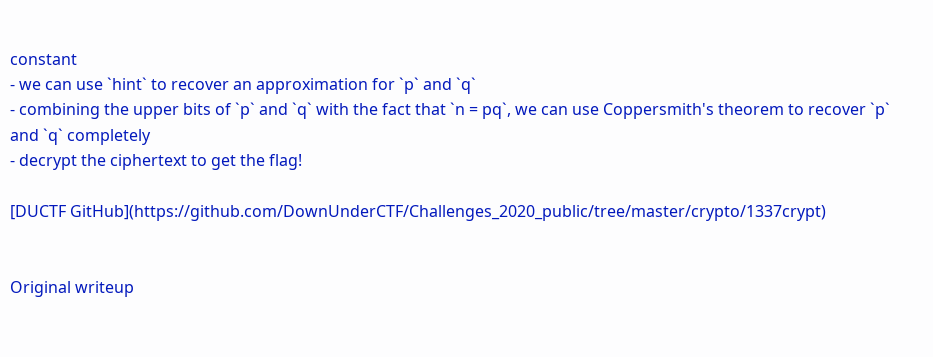constant
- we can use `hint` to recover an approximation for `p` and `q`
- combining the upper bits of `p` and `q` with the fact that `n = pq`, we can use Coppersmith's theorem to recover `p` and `q` completely
- decrypt the ciphertext to get the flag!

[DUCTF GitHub](https://github.com/DownUnderCTF/Challenges_2020_public/tree/master/crypto/1337crypt)


Original writeup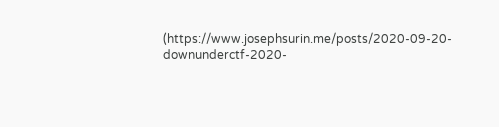(https://www.josephsurin.me/posts/2020-09-20-downunderctf-2020-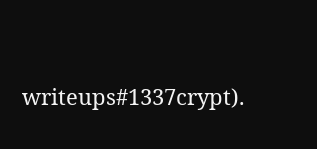writeups#1337crypt).